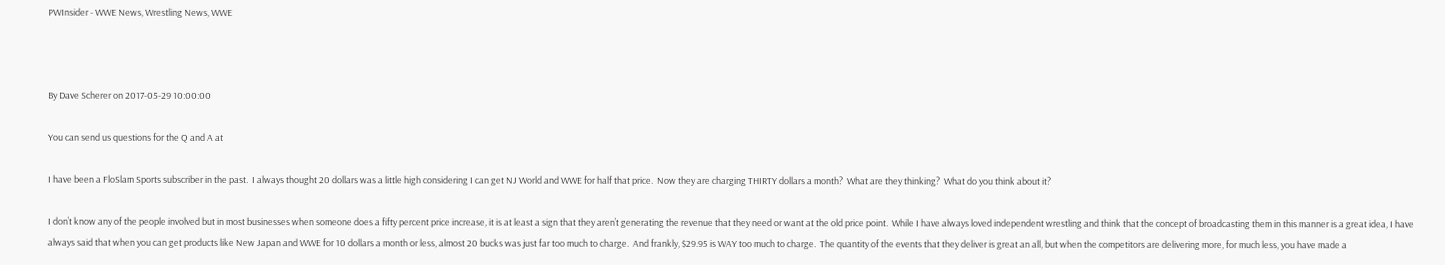PWInsider - WWE News, Wrestling News, WWE



By Dave Scherer on 2017-05-29 10:00:00

You can send us questions for the Q and A at

I have been a FloSlam Sports subscriber in the past.  I always thought 20 dollars was a little high considering I can get NJ World and WWE for half that price.  Now they are charging THIRTY dollars a month?  What are they thinking?  What do you think about it?

I don’t know any of the people involved but in most businesses when someone does a fifty percent price increase, it is at least a sign that they aren’t generating the revenue that they need or want at the old price point.  While I have always loved independent wrestling and think that the concept of broadcasting them in this manner is a great idea, I have always said that when you can get products like New Japan and WWE for 10 dollars a month or less, almost 20 bucks was just far too much to charge.  And frankly, $29.95 is WAY too much to charge.  The quantity of the events that they deliver is great an all, but when the competitors are delivering more, for much less, you have made a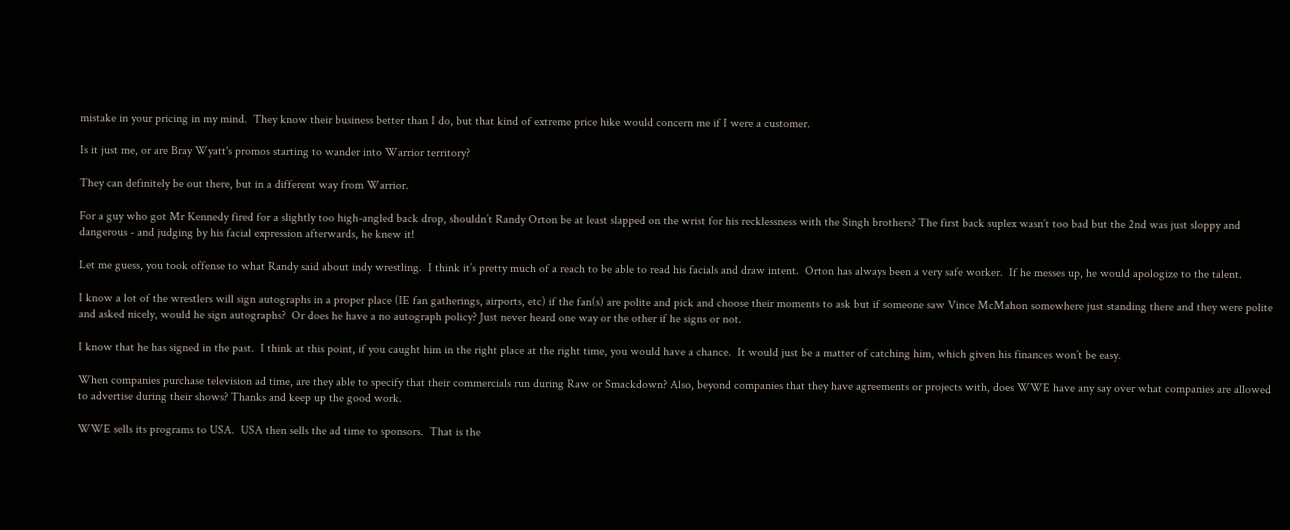mistake in your pricing in my mind.  They know their business better than I do, but that kind of extreme price hike would concern me if I were a customer.

Is it just me, or are Bray Wyatt's promos starting to wander into Warrior territory?

They can definitely be out there, but in a different way from Warrior.

For a guy who got Mr Kennedy fired for a slightly too high-angled back drop, shouldn’t Randy Orton be at least slapped on the wrist for his recklessness with the Singh brothers? The first back suplex wasn’t too bad but the 2nd was just sloppy and dangerous - and judging by his facial expression afterwards, he knew it!

Let me guess, you took offense to what Randy said about indy wrestling.  I think it’s pretty much of a reach to be able to read his facials and draw intent.  Orton has always been a very safe worker.  If he messes up, he would apologize to the talent.

I know a lot of the wrestlers will sign autographs in a proper place (IE fan gatherings, airports, etc) if the fan(s) are polite and pick and choose their moments to ask but if someone saw Vince McMahon somewhere just standing there and they were polite and asked nicely, would he sign autographs?  Or does he have a no autograph policy? Just never heard one way or the other if he signs or not.

I know that he has signed in the past.  I think at this point, if you caught him in the right place at the right time, you would have a chance.  It would just be a matter of catching him, which given his finances won’t be easy.

When companies purchase television ad time, are they able to specify that their commercials run during Raw or Smackdown? Also, beyond companies that they have agreements or projects with, does WWE have any say over what companies are allowed to advertise during their shows? Thanks and keep up the good work.

WWE sells its programs to USA.  USA then sells the ad time to sponsors.  That is the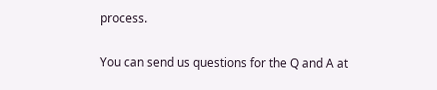process.

You can send us questions for the Q and A at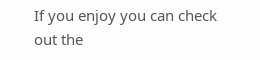If you enjoy you can check out the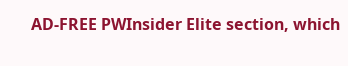AD-FREE PWInsider Elite section, which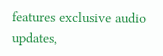features exclusive audio updates,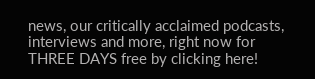news, our critically acclaimed podcasts, interviews and more, right now for THREE DAYS free by clicking here!